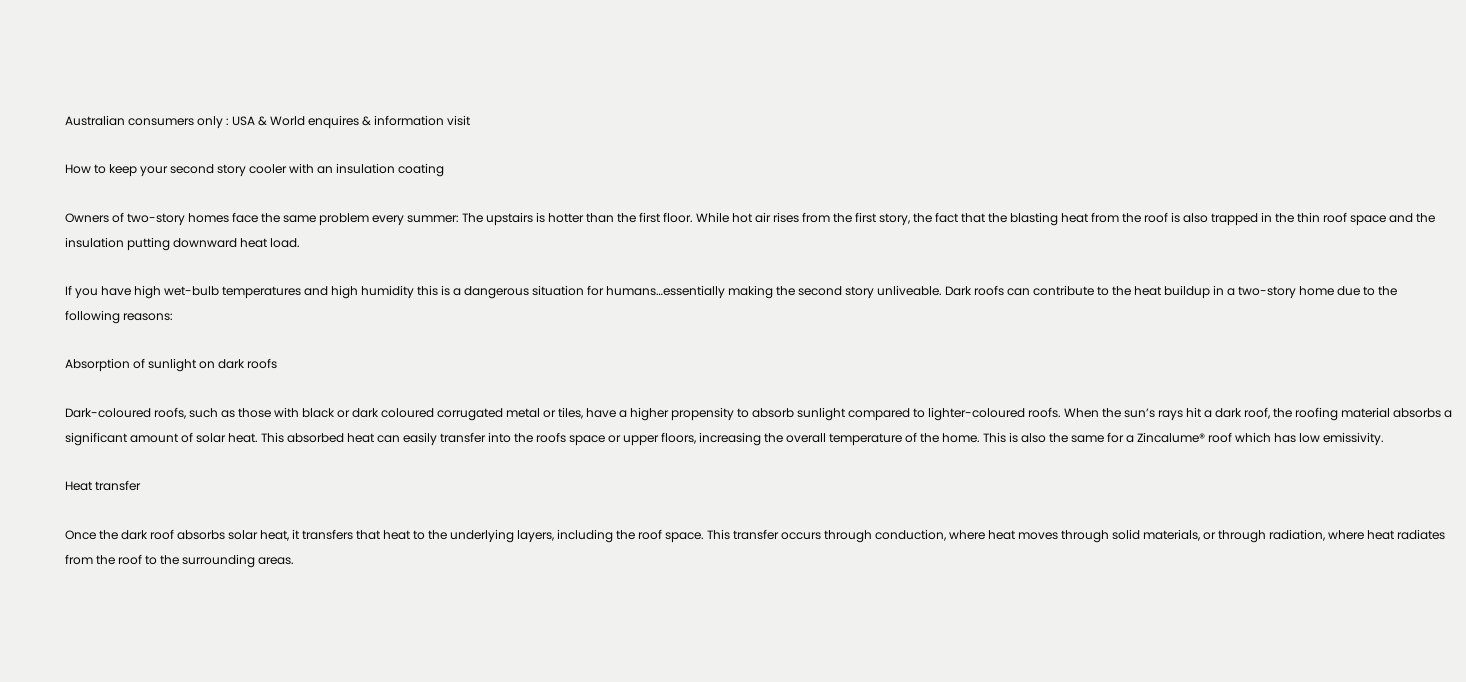Australian consumers only : USA & World enquires & information visit

How to keep your second story cooler with an insulation coating

Owners of two-story homes face the same problem every summer: The upstairs is hotter than the first floor. While hot air rises from the first story, the fact that the blasting heat from the roof is also trapped in the thin roof space and the insulation putting downward heat load.

If you have high wet-bulb temperatures and high humidity this is a dangerous situation for humans…essentially making the second story unliveable. Dark roofs can contribute to the heat buildup in a two-story home due to the following reasons:

Absorption of sunlight on dark roofs

Dark-coloured roofs, such as those with black or dark coloured corrugated metal or tiles, have a higher propensity to absorb sunlight compared to lighter-coloured roofs. When the sun’s rays hit a dark roof, the roofing material absorbs a significant amount of solar heat. This absorbed heat can easily transfer into the roofs space or upper floors, increasing the overall temperature of the home. This is also the same for a Zincalume® roof which has low emissivity.

Heat transfer

Once the dark roof absorbs solar heat, it transfers that heat to the underlying layers, including the roof space. This transfer occurs through conduction, where heat moves through solid materials, or through radiation, where heat radiates from the roof to the surrounding areas.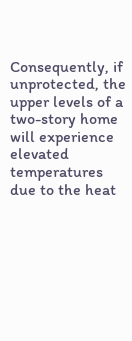Consequently, if unprotected, the upper levels of a two-story home will experience elevated temperatures due to the heat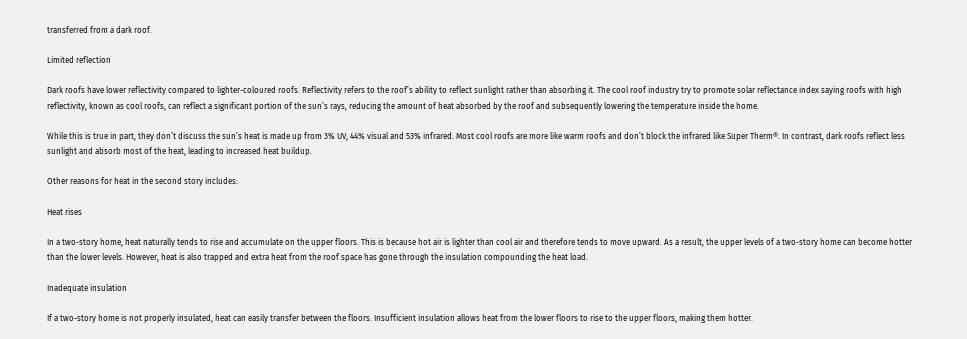transferred from a dark roof.

Limited reflection

Dark roofs have lower reflectivity compared to lighter-coloured roofs. Reflectivity refers to the roof’s ability to reflect sunlight rather than absorbing it. The cool roof industry try to promote solar reflectance index saying roofs with high reflectivity, known as cool roofs, can reflect a significant portion of the sun’s rays, reducing the amount of heat absorbed by the roof and subsequently lowering the temperature inside the home.

While this is true in part, they don’t discuss the sun’s heat is made up from 3% UV, 44% visual and 53% infrared. Most cool roofs are more like warm roofs and don’t block the infrared like Super Therm®. In contrast, dark roofs reflect less sunlight and absorb most of the heat, leading to increased heat buildup.

Other reasons for heat in the second story includes:

Heat rises

In a two-story home, heat naturally tends to rise and accumulate on the upper floors. This is because hot air is lighter than cool air and therefore tends to move upward. As a result, the upper levels of a two-story home can become hotter than the lower levels. However, heat is also trapped and extra heat from the roof space has gone through the insulation compounding the heat load.

Inadequate insulation

If a two-story home is not properly insulated, heat can easily transfer between the floors. Insufficient insulation allows heat from the lower floors to rise to the upper floors, making them hotter.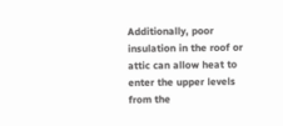Additionally, poor insulation in the roof or attic can allow heat to enter the upper levels from the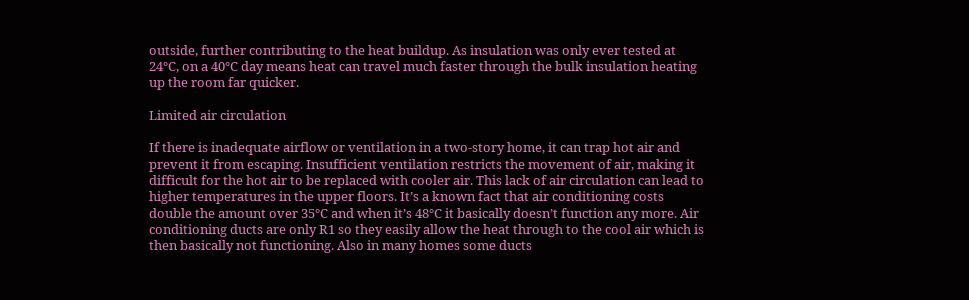outside, further contributing to the heat buildup. As insulation was only ever tested at 24°C, on a 40°C day means heat can travel much faster through the bulk insulation heating up the room far quicker.

Limited air circulation

If there is inadequate airflow or ventilation in a two-story home, it can trap hot air and prevent it from escaping. Insufficient ventilation restricts the movement of air, making it difficult for the hot air to be replaced with cooler air. This lack of air circulation can lead to higher temperatures in the upper floors. It’s a known fact that air conditioning costs double the amount over 35°C and when it’s 48°C it basically doesn’t function any more. Air conditioning ducts are only R1 so they easily allow the heat through to the cool air which is then basically not functioning. Also in many homes some ducts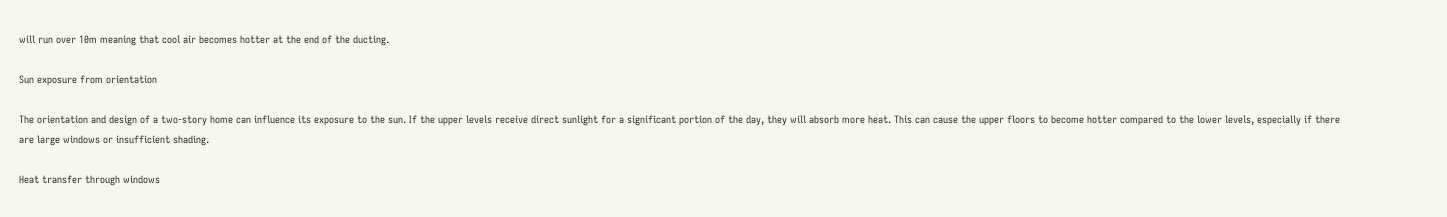will run over 10m meaning that cool air becomes hotter at the end of the ducting.

Sun exposure from orientation

The orientation and design of a two-story home can influence its exposure to the sun. If the upper levels receive direct sunlight for a significant portion of the day, they will absorb more heat. This can cause the upper floors to become hotter compared to the lower levels, especially if there are large windows or insufficient shading.

Heat transfer through windows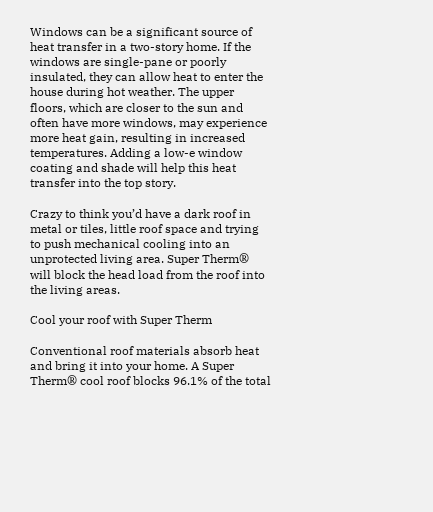Windows can be a significant source of heat transfer in a two-story home. If the windows are single-pane or poorly insulated, they can allow heat to enter the house during hot weather. The upper floors, which are closer to the sun and often have more windows, may experience more heat gain, resulting in increased temperatures. Adding a low-e window coating and shade will help this heat transfer into the top story.

Crazy to think you’d have a dark roof in metal or tiles, little roof space and trying to push mechanical cooling into an unprotected living area. Super Therm® will block the head load from the roof into the living areas.

Cool your roof with Super Therm

Conventional roof materials absorb heat and bring it into your home. A Super Therm® cool roof blocks 96.1% of the total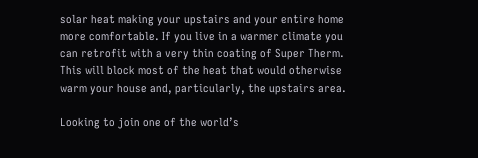solar heat making your upstairs and your entire home more comfortable. If you live in a warmer climate you can retrofit with a very thin coating of Super Therm. This will block most of the heat that would otherwise warm your house and, particularly, the upstairs area.

Looking to join one of the world’s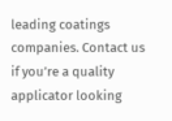leading coatings companies. Contact us if you’re a quality applicator looking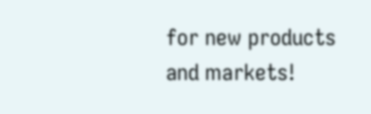for new products and markets!